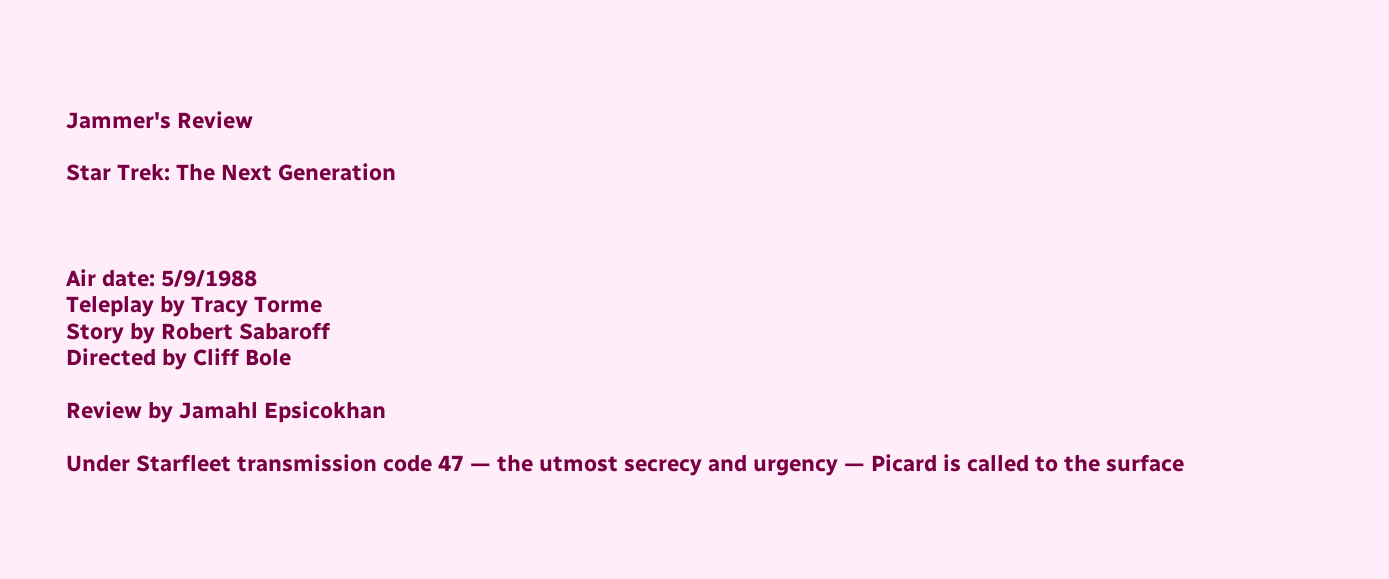Jammer's Review

Star Trek: The Next Generation



Air date: 5/9/1988
Teleplay by Tracy Torme
Story by Robert Sabaroff
Directed by Cliff Bole

Review by Jamahl Epsicokhan

Under Starfleet transmission code 47 — the utmost secrecy and urgency — Picard is called to the surface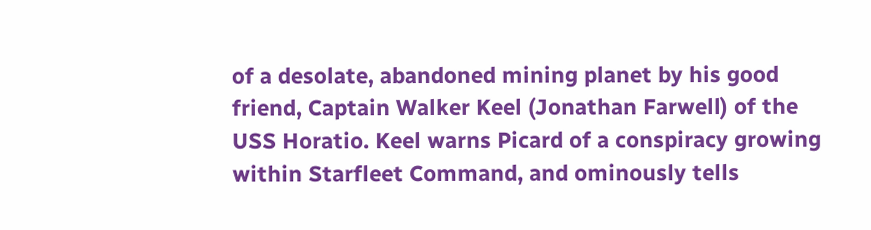of a desolate, abandoned mining planet by his good friend, Captain Walker Keel (Jonathan Farwell) of the USS Horatio. Keel warns Picard of a conspiracy growing within Starfleet Command, and ominously tells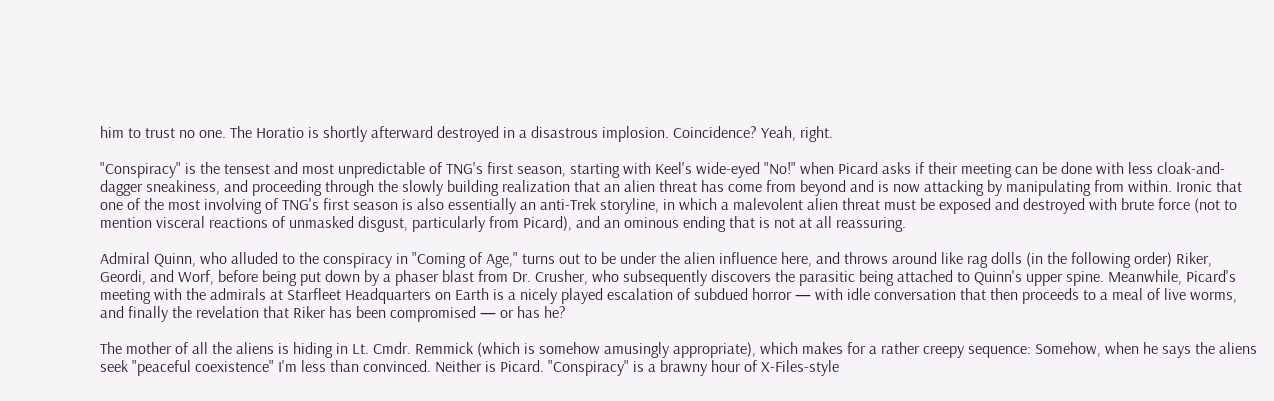him to trust no one. The Horatio is shortly afterward destroyed in a disastrous implosion. Coincidence? Yeah, right.

"Conspiracy" is the tensest and most unpredictable of TNG's first season, starting with Keel's wide-eyed "No!" when Picard asks if their meeting can be done with less cloak-and-dagger sneakiness, and proceeding through the slowly building realization that an alien threat has come from beyond and is now attacking by manipulating from within. Ironic that one of the most involving of TNG's first season is also essentially an anti-Trek storyline, in which a malevolent alien threat must be exposed and destroyed with brute force (not to mention visceral reactions of unmasked disgust, particularly from Picard), and an ominous ending that is not at all reassuring.

Admiral Quinn, who alluded to the conspiracy in "Coming of Age," turns out to be under the alien influence here, and throws around like rag dolls (in the following order) Riker, Geordi, and Worf, before being put down by a phaser blast from Dr. Crusher, who subsequently discovers the parasitic being attached to Quinn's upper spine. Meanwhile, Picard's meeting with the admirals at Starfleet Headquarters on Earth is a nicely played escalation of subdued horror — with idle conversation that then proceeds to a meal of live worms, and finally the revelation that Riker has been compromised — or has he?

The mother of all the aliens is hiding in Lt. Cmdr. Remmick (which is somehow amusingly appropriate), which makes for a rather creepy sequence: Somehow, when he says the aliens seek "peaceful coexistence" I'm less than convinced. Neither is Picard. "Conspiracy" is a brawny hour of X-Files-style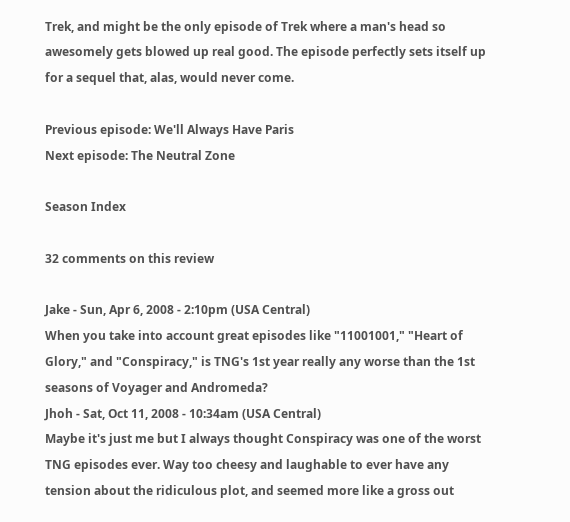Trek, and might be the only episode of Trek where a man's head so awesomely gets blowed up real good. The episode perfectly sets itself up for a sequel that, alas, would never come.

Previous episode: We'll Always Have Paris
Next episode: The Neutral Zone

Season Index

32 comments on this review

Jake - Sun, Apr 6, 2008 - 2:10pm (USA Central)
When you take into account great episodes like "11001001," "Heart of Glory," and "Conspiracy," is TNG's 1st year really any worse than the 1st seasons of Voyager and Andromeda?
Jhoh - Sat, Oct 11, 2008 - 10:34am (USA Central)
Maybe it's just me but I always thought Conspiracy was one of the worst TNG episodes ever. Way too cheesy and laughable to ever have any tension about the ridiculous plot, and seemed more like a gross out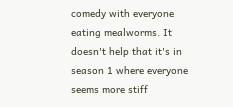comedy with everyone eating mealworms. It doesn't help that it's in season 1 where everyone seems more stiff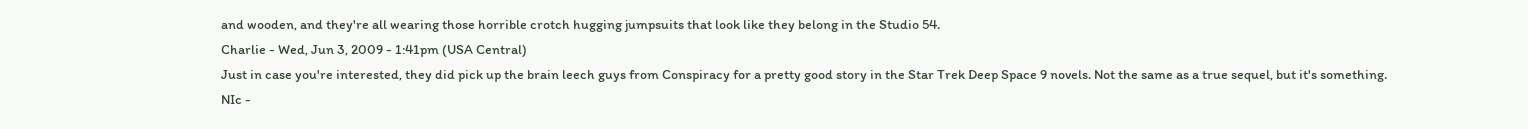and wooden, and they're all wearing those horrible crotch hugging jumpsuits that look like they belong in the Studio 54.
Charlie - Wed, Jun 3, 2009 - 1:41pm (USA Central)
Just in case you're interested, they did pick up the brain leech guys from Conspiracy for a pretty good story in the Star Trek Deep Space 9 novels. Not the same as a true sequel, but it's something.
NIc -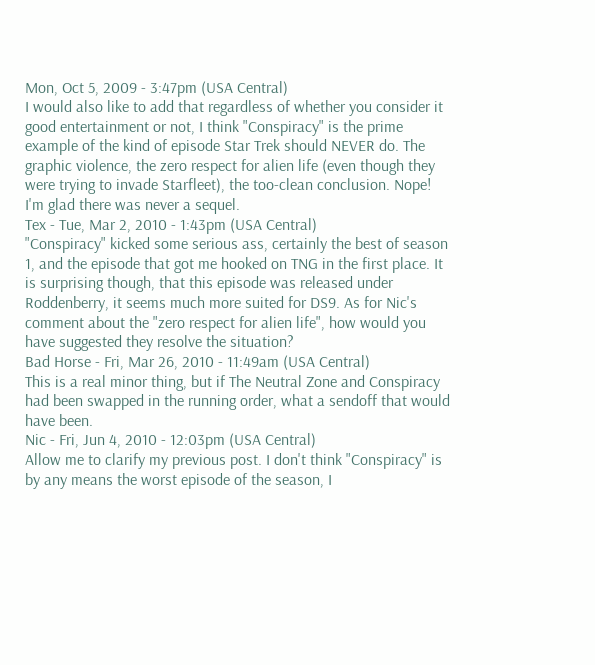Mon, Oct 5, 2009 - 3:47pm (USA Central)
I would also like to add that regardless of whether you consider it good entertainment or not, I think "Conspiracy" is the prime example of the kind of episode Star Trek should NEVER do. The graphic violence, the zero respect for alien life (even though they were trying to invade Starfleet), the too-clean conclusion. Nope! I'm glad there was never a sequel.
Tex - Tue, Mar 2, 2010 - 1:43pm (USA Central)
"Conspiracy" kicked some serious ass, certainly the best of season 1, and the episode that got me hooked on TNG in the first place. It is surprising though, that this episode was released under Roddenberry, it seems much more suited for DS9. As for Nic's comment about the "zero respect for alien life", how would you have suggested they resolve the situation?
Bad Horse - Fri, Mar 26, 2010 - 11:49am (USA Central)
This is a real minor thing, but if The Neutral Zone and Conspiracy had been swapped in the running order, what a sendoff that would have been.
Nic - Fri, Jun 4, 2010 - 12:03pm (USA Central)
Allow me to clarify my previous post. I don't think "Conspiracy" is by any means the worst episode of the season, I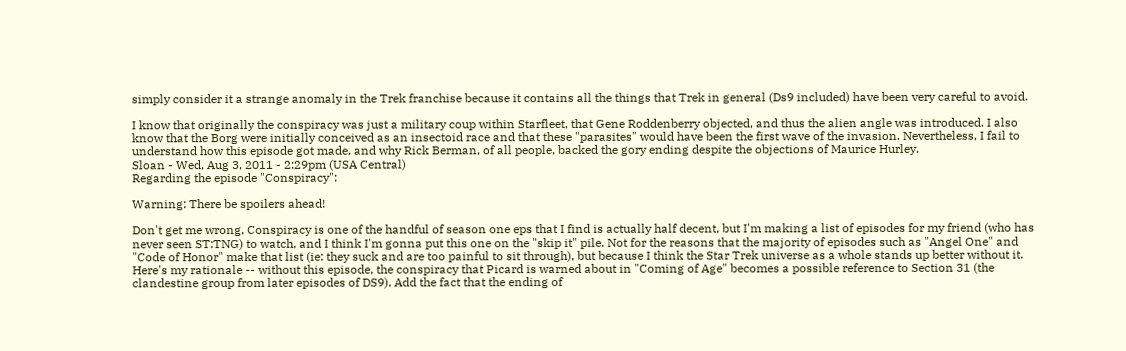simply consider it a strange anomaly in the Trek franchise because it contains all the things that Trek in general (Ds9 included) have been very careful to avoid.

I know that originally the conspiracy was just a military coup within Starfleet, that Gene Roddenberry objected, and thus the alien angle was introduced. I also know that the Borg were initially conceived as an insectoid race and that these "parasites" would have been the first wave of the invasion. Nevertheless, I fail to understand how this episode got made, and why Rick Berman, of all people, backed the gory ending despite the objections of Maurice Hurley.
Sloan - Wed, Aug 3, 2011 - 2:29pm (USA Central)
Regarding the episode "Conspiracy":

Warning: There be spoilers ahead!

Don't get me wrong, Conspiracy is one of the handful of season one eps that I find is actually half decent, but I'm making a list of episodes for my friend (who has never seen ST:TNG) to watch, and I think I'm gonna put this one on the "skip it" pile. Not for the reasons that the majority of episodes such as "Angel One" and "Code of Honor" make that list (ie: they suck and are too painful to sit through), but because I think the Star Trek universe as a whole stands up better without it. Here's my rationale -- without this episode, the conspiracy that Picard is warned about in "Coming of Age" becomes a possible reference to Section 31 (the clandestine group from later episodes of DS9). Add the fact that the ending of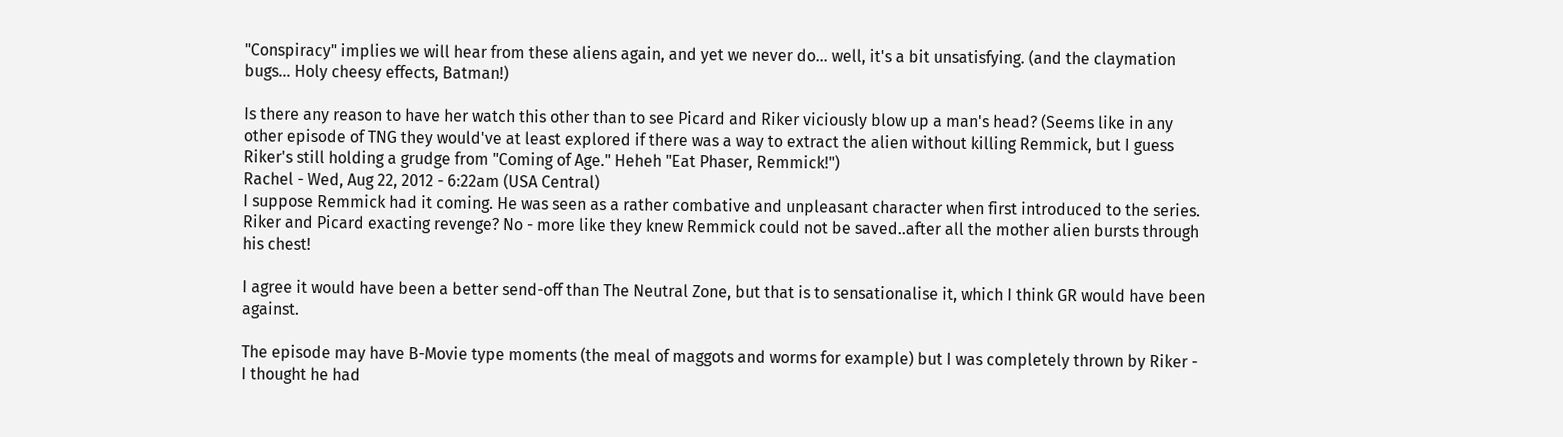"Conspiracy" implies we will hear from these aliens again, and yet we never do... well, it's a bit unsatisfying. (and the claymation bugs... Holy cheesy effects, Batman!)

Is there any reason to have her watch this other than to see Picard and Riker viciously blow up a man's head? (Seems like in any other episode of TNG they would've at least explored if there was a way to extract the alien without killing Remmick, but I guess Riker's still holding a grudge from "Coming of Age." Heheh "Eat Phaser, Remmick!")
Rachel - Wed, Aug 22, 2012 - 6:22am (USA Central)
I suppose Remmick had it coming. He was seen as a rather combative and unpleasant character when first introduced to the series. Riker and Picard exacting revenge? No - more like they knew Remmick could not be saved..after all the mother alien bursts through his chest!

I agree it would have been a better send-off than The Neutral Zone, but that is to sensationalise it, which I think GR would have been against.

The episode may have B-Movie type moments (the meal of maggots and worms for example) but I was completely thrown by Riker - I thought he had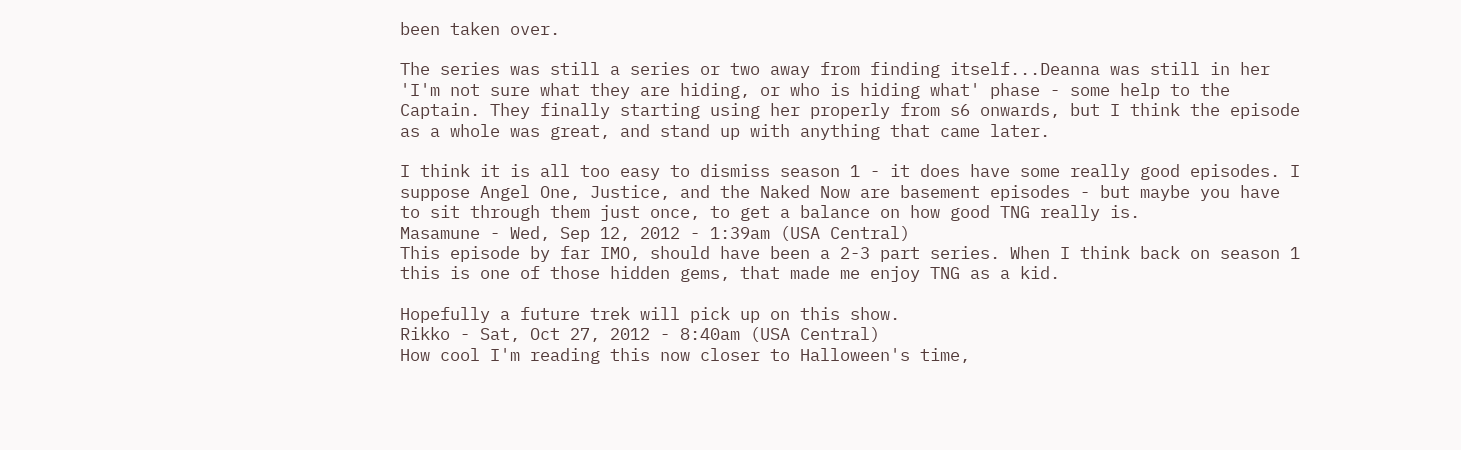been taken over.

The series was still a series or two away from finding itself...Deanna was still in her 'I'm not sure what they are hiding, or who is hiding what' phase - some help to the Captain. They finally starting using her properly from s6 onwards, but I think the episode as a whole was great, and stand up with anything that came later.

I think it is all too easy to dismiss season 1 - it does have some really good episodes. I suppose Angel One, Justice, and the Naked Now are basement episodes - but maybe you have to sit through them just once, to get a balance on how good TNG really is.
Masamune - Wed, Sep 12, 2012 - 1:39am (USA Central)
This episode by far IMO, should have been a 2-3 part series. When I think back on season 1 this is one of those hidden gems, that made me enjoy TNG as a kid.

Hopefully a future trek will pick up on this show.
Rikko - Sat, Oct 27, 2012 - 8:40am (USA Central)
How cool I'm reading this now closer to Halloween's time,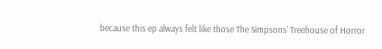because this ep always felt like those The Simpsons' Treehouse of Horror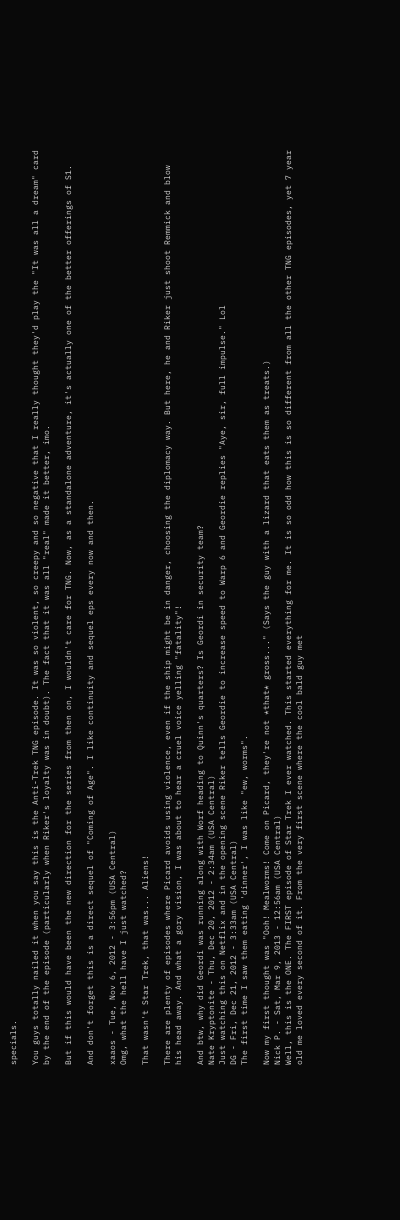specials.

You guys totally nailed it when you say this is the Anti-Trek TNG episode. It was so violent, so creepy and so negative that I really thought they'd play the "It was all a dream" card by the end of the episode (particularly when Riker's loyalty was in doubt). The fact that it was all "real" made it better, imo.

But if this would have been the new direction for the series from then on, I wouldn't care for TNG. Now, as a standalone adventure, it's actually one of the better offerings of S1.

And don't forget this is a direct sequel of "Coming of Age". I like continuity and sequel eps every now and then.

xaaos - Tue, Nov 6, 2012 - 3:56pm (USA Central)
Omg, what the hell have I just watched?

That wasn't Star Trek, that was... Aliens!

There are plenty of episodes where Picard avoids using violence, even if the ship might be in danger, choosing the diplomacy way. But here, he and Riker just shoot Remmick and blow his head away. And what a gory vision, I was about to hear a cruel voice yelling "fatality"!

And btw, why did Geordi was running along with Worf heading to Quinn's quarters? Is Geordi in security team?
Nate Kryptonite - Thu, Dec 20, 2012 - 2:34am (USA Central)
Just watching this on Netflix and in the opening scene Riker tells Geordie to increase speed to Warp 6 and Geordie replies "Aye, sir, full impulse." Lol
DG - Fri, Dec 21, 2012 - 3:33am (USA Central)
The first time I saw them eating 'dinner', I was like "ew, worms".

Now my first thought was "Ooh! Mealworms! Come on Picard, they're not *that* gross..." (Says the guy with a lizard that eats them as treats.)
Nick P. - Sat, Mar 9, 2013 - 12:56am (USA Central)
Well, this is the ONE. The FIRST episode of Star Trek I ever watched. This started everything for me. It is so odd how this is so different from all the other TNG episodes, yet 7 year old me loved every second of it. From the very first scene where the cool bald guy met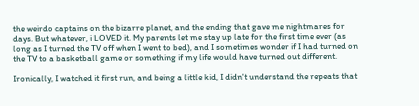the weirdo captains on the bizarre planet, and the ending that gave me nightmares for days. But whatever, i LOVED it. My parents let me stay up late for the first time ever (as long as I turned the TV off when I went to bed), and I sometimes wonder if I had turned on the TV to a basketball game or something if my life would have turned out different.

Ironically, I watched it first run, and being a little kid, I didn't understand the repeats that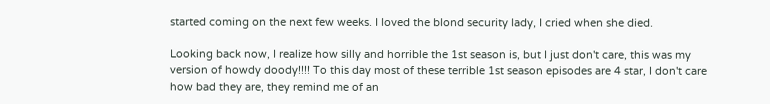started coming on the next few weeks. I loved the blond security lady, I cried when she died.

Looking back now, I realize how silly and horrible the 1st season is, but I just don't care, this was my version of howdy doody!!!! To this day most of these terrible 1st season episodes are 4 star, I don't care how bad they are, they remind me of an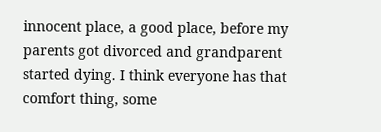innocent place, a good place, before my parents got divorced and grandparent started dying. I think everyone has that comfort thing, some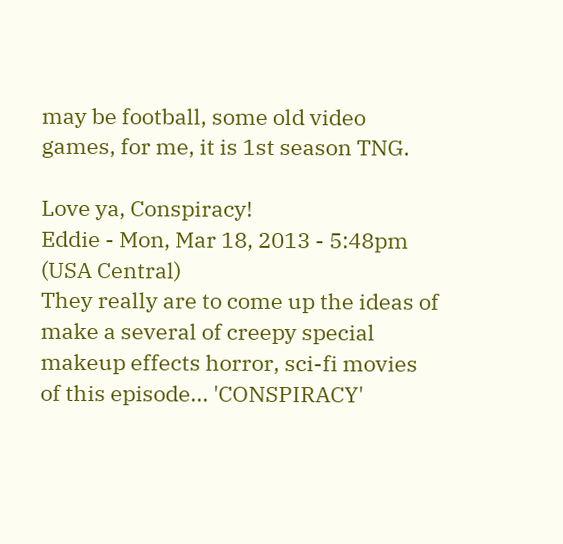may be football, some old video games, for me, it is 1st season TNG.

Love ya, Conspiracy!
Eddie - Mon, Mar 18, 2013 - 5:48pm (USA Central)
They really are to come up the ideas of make a several of creepy special makeup effects horror, sci-fi movies of this episode... 'CONSPIRACY'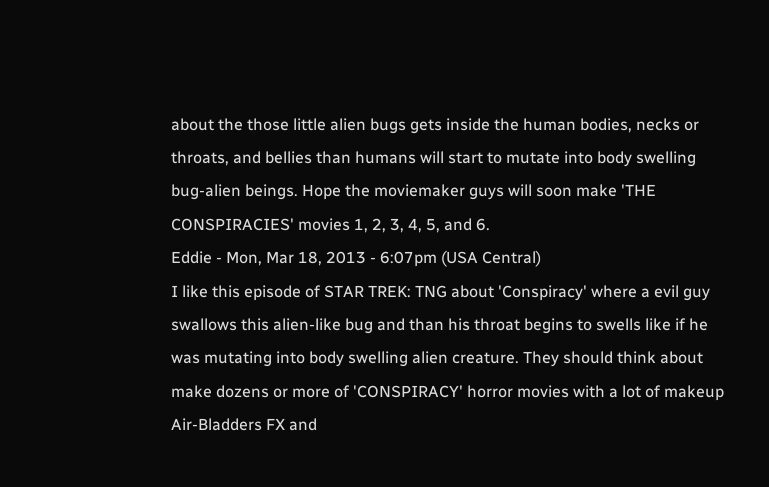about the those little alien bugs gets inside the human bodies, necks or throats, and bellies than humans will start to mutate into body swelling bug-alien beings. Hope the moviemaker guys will soon make 'THE CONSPIRACIES' movies 1, 2, 3, 4, 5, and 6.
Eddie - Mon, Mar 18, 2013 - 6:07pm (USA Central)
I like this episode of STAR TREK: TNG about 'Conspiracy' where a evil guy swallows this alien-like bug and than his throat begins to swells like if he was mutating into body swelling alien creature. They should think about make dozens or more of 'CONSPIRACY' horror movies with a lot of makeup Air-Bladders FX and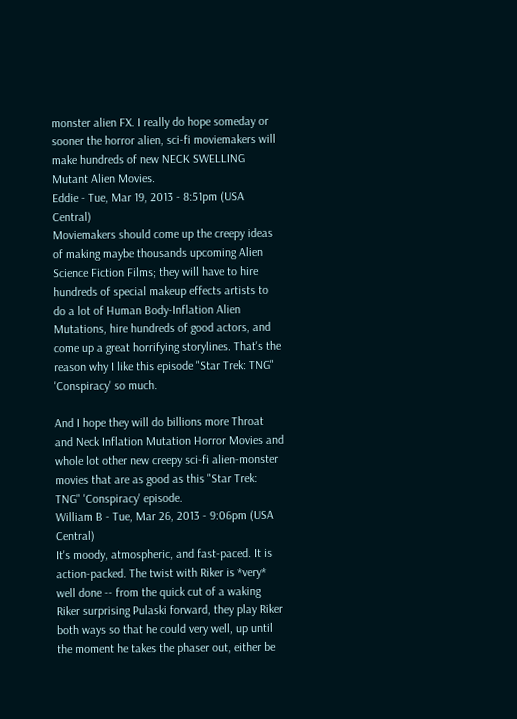monster alien FX. I really do hope someday or sooner the horror alien, sci-fi moviemakers will make hundreds of new NECK SWELLING Mutant Alien Movies.
Eddie - Tue, Mar 19, 2013 - 8:51pm (USA Central)
Moviemakers should come up the creepy ideas of making maybe thousands upcoming Alien Science Fiction Films; they will have to hire hundreds of special makeup effects artists to do a lot of Human Body-Inflation Alien Mutations, hire hundreds of good actors, and come up a great horrifying storylines. That's the reason why I like this episode "Star Trek: TNG" 'Conspiracy' so much.

And I hope they will do billions more Throat and Neck Inflation Mutation Horror Movies and whole lot other new creepy sci-fi alien-monster movies that are as good as this "Star Trek: TNG" 'Conspiracy' episode.
William B - Tue, Mar 26, 2013 - 9:06pm (USA Central)
It's moody, atmospheric, and fast-paced. It is action-packed. The twist with Riker is *very* well done -- from the quick cut of a waking Riker surprising Pulaski forward, they play Riker both ways so that he could very well, up until the moment he takes the phaser out, either be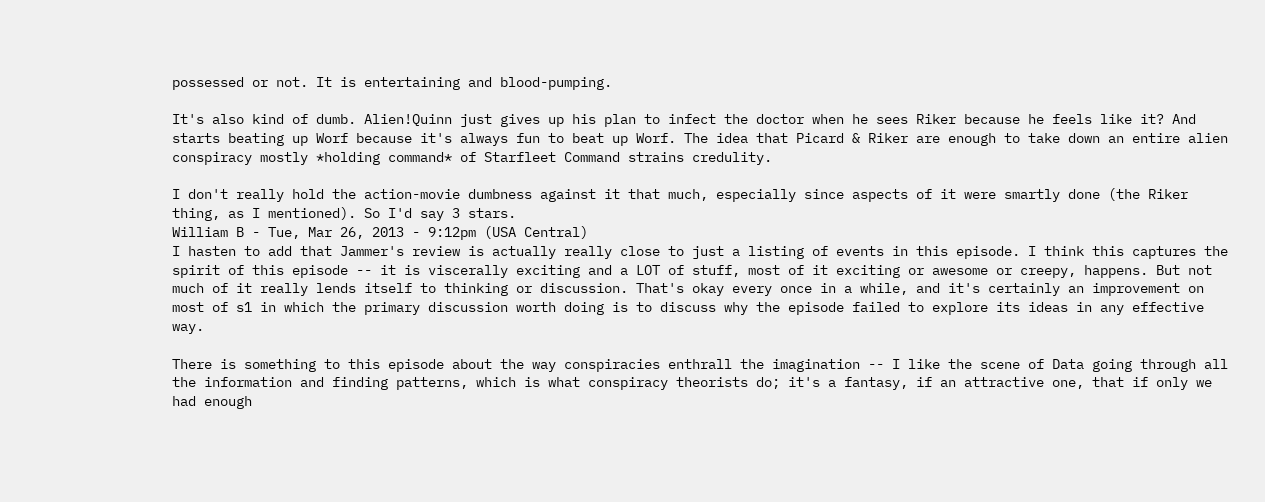possessed or not. It is entertaining and blood-pumping.

It's also kind of dumb. Alien!Quinn just gives up his plan to infect the doctor when he sees Riker because he feels like it? And starts beating up Worf because it's always fun to beat up Worf. The idea that Picard & Riker are enough to take down an entire alien conspiracy mostly *holding command* of Starfleet Command strains credulity.

I don't really hold the action-movie dumbness against it that much, especially since aspects of it were smartly done (the Riker thing, as I mentioned). So I'd say 3 stars.
William B - Tue, Mar 26, 2013 - 9:12pm (USA Central)
I hasten to add that Jammer's review is actually really close to just a listing of events in this episode. I think this captures the spirit of this episode -- it is viscerally exciting and a LOT of stuff, most of it exciting or awesome or creepy, happens. But not much of it really lends itself to thinking or discussion. That's okay every once in a while, and it's certainly an improvement on most of s1 in which the primary discussion worth doing is to discuss why the episode failed to explore its ideas in any effective way.

There is something to this episode about the way conspiracies enthrall the imagination -- I like the scene of Data going through all the information and finding patterns, which is what conspiracy theorists do; it's a fantasy, if an attractive one, that if only we had enough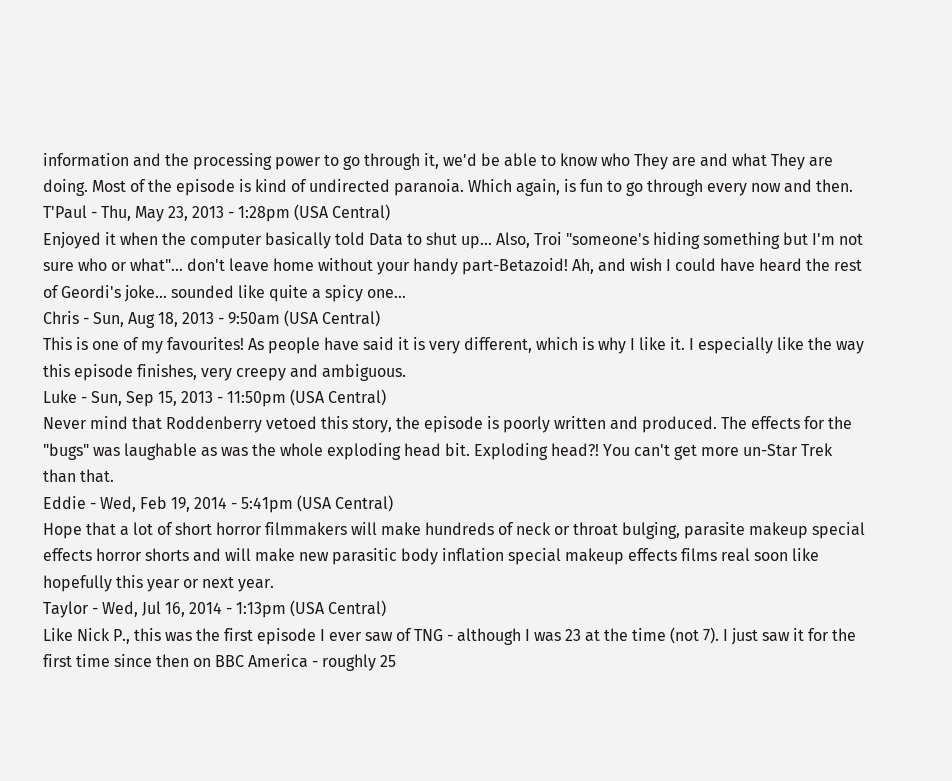information and the processing power to go through it, we'd be able to know who They are and what They are doing. Most of the episode is kind of undirected paranoia. Which again, is fun to go through every now and then.
T'Paul - Thu, May 23, 2013 - 1:28pm (USA Central)
Enjoyed it when the computer basically told Data to shut up... Also, Troi "someone's hiding something but I'm not sure who or what"... don't leave home without your handy part-Betazoid! Ah, and wish I could have heard the rest of Geordi's joke... sounded like quite a spicy one...
Chris - Sun, Aug 18, 2013 - 9:50am (USA Central)
This is one of my favourites! As people have said it is very different, which is why I like it. I especially like the way this episode finishes, very creepy and ambiguous.
Luke - Sun, Sep 15, 2013 - 11:50pm (USA Central)
Never mind that Roddenberry vetoed this story, the episode is poorly written and produced. The effects for the "bugs" was laughable as was the whole exploding head bit. Exploding head?! You can't get more un-Star Trek than that.
Eddie - Wed, Feb 19, 2014 - 5:41pm (USA Central)
Hope that a lot of short horror filmmakers will make hundreds of neck or throat bulging, parasite makeup special effects horror shorts and will make new parasitic body inflation special makeup effects films real soon like hopefully this year or next year.
Taylor - Wed, Jul 16, 2014 - 1:13pm (USA Central)
Like Nick P., this was the first episode I ever saw of TNG - although I was 23 at the time (not 7). I just saw it for the first time since then on BBC America - roughly 25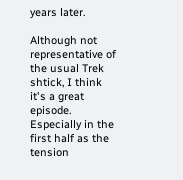years later.

Although not representative of the usual Trek shtick, I think it's a great episode. Especially in the first half as the tension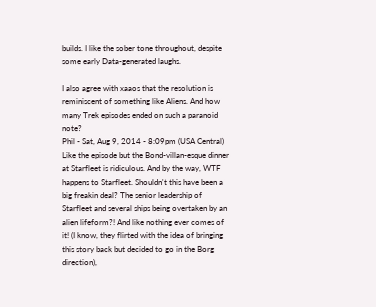builds. I like the sober tone throughout, despite some early Data-generated laughs.

I also agree with xaaos that the resolution is reminiscent of something like Aliens. And how many Trek episodes ended on such a paranoid note?
Phil - Sat, Aug 9, 2014 - 8:09pm (USA Central)
Like the episode but the Bond-villan-esque dinner at Starfleet is ridiculous. And by the way, WTF happens to Starfleet. Shouldn't this have been a big freakin deal? The senior leadership of Starfleet and several ships being overtaken by an alien lifeform?! And like nothing ever comes of it! (I know, they flirted with the idea of bringing this story back but decided to go in the Borg direction),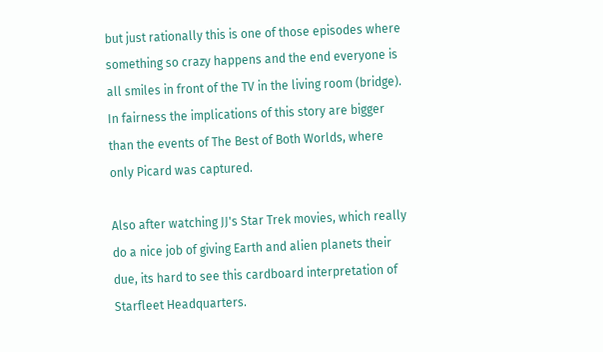but just rationally this is one of those episodes where something so crazy happens and the end everyone is all smiles in front of the TV in the living room (bridge). In fairness the implications of this story are bigger than the events of The Best of Both Worlds, where only Picard was captured.

Also after watching JJ's Star Trek movies, which really do a nice job of giving Earth and alien planets their due, its hard to see this cardboard interpretation of Starfleet Headquarters.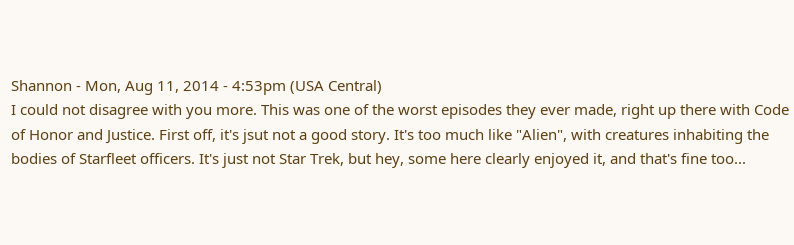Shannon - Mon, Aug 11, 2014 - 4:53pm (USA Central)
I could not disagree with you more. This was one of the worst episodes they ever made, right up there with Code of Honor and Justice. First off, it's jsut not a good story. It's too much like "Alien", with creatures inhabiting the bodies of Starfleet officers. It's just not Star Trek, but hey, some here clearly enjoyed it, and that's fine too...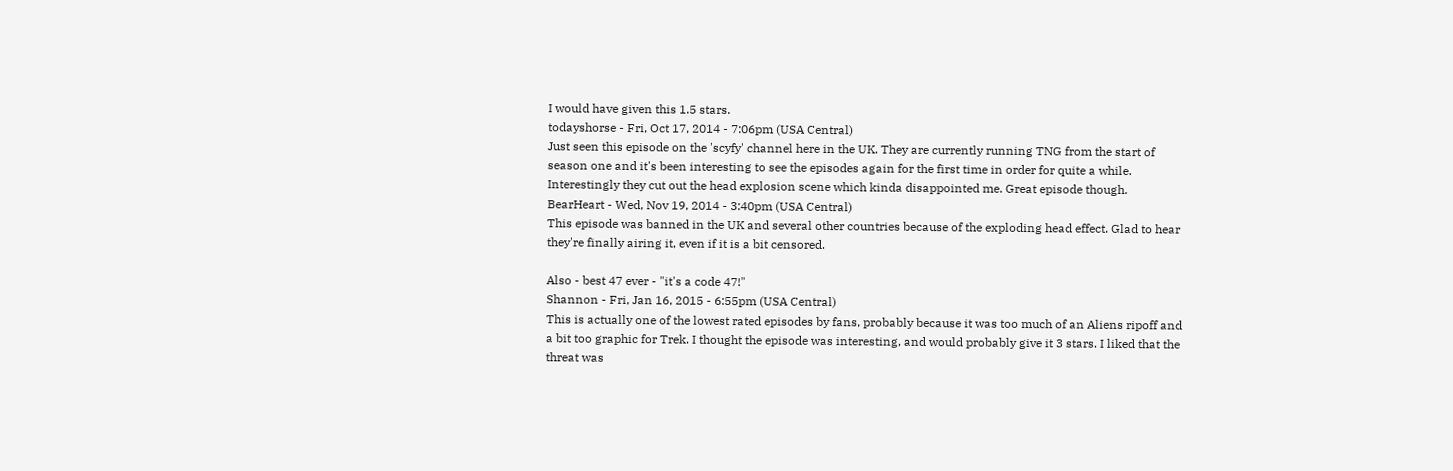I would have given this 1.5 stars.
todayshorse - Fri, Oct 17, 2014 - 7:06pm (USA Central)
Just seen this episode on the 'scyfy' channel here in the UK. They are currently running TNG from the start of season one and it's been interesting to see the episodes again for the first time in order for quite a while. Interestingly they cut out the head explosion scene which kinda disappointed me. Great episode though.
BearHeart - Wed, Nov 19, 2014 - 3:40pm (USA Central)
This episode was banned in the UK and several other countries because of the exploding head effect. Glad to hear they're finally airing it, even if it is a bit censored.

Also - best 47 ever - "it's a code 47!"
Shannon - Fri, Jan 16, 2015 - 6:55pm (USA Central)
This is actually one of the lowest rated episodes by fans, probably because it was too much of an Aliens ripoff and a bit too graphic for Trek. I thought the episode was interesting, and would probably give it 3 stars. I liked that the threat was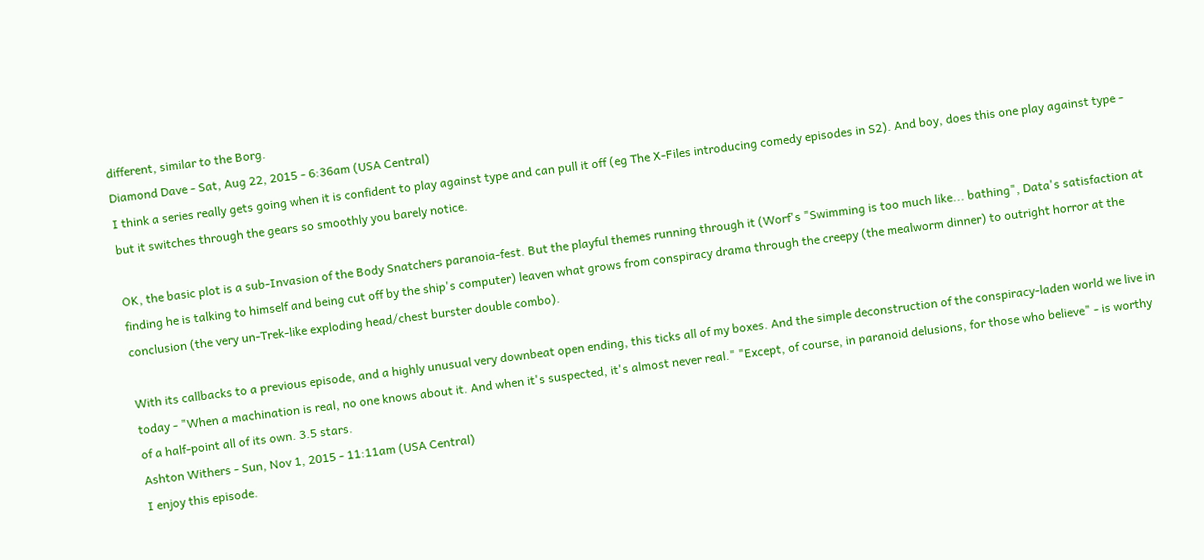different, similar to the Borg.
Diamond Dave - Sat, Aug 22, 2015 - 6:36am (USA Central)
I think a series really gets going when it is confident to play against type and can pull it off (eg The X-Files introducing comedy episodes in S2). And boy, does this one play against type - but it switches through the gears so smoothly you barely notice.

OK, the basic plot is a sub-Invasion of the Body Snatchers paranoia-fest. But the playful themes running through it (Worf's "Swimming is too much like... bathing", Data's satisfaction at finding he is talking to himself and being cut off by the ship's computer) leaven what grows from conspiracy drama through the creepy (the mealworm dinner) to outright horror at the conclusion (the very un-Trek-like exploding head/chest burster double combo).

With its callbacks to a previous episode, and a highly unusual very downbeat open ending, this ticks all of my boxes. And the simple deconstruction of the conspiracy-laden world we live in today - "When a machination is real, no one knows about it. And when it's suspected, it's almost never real." "Except, of course, in paranoid delusions, for those who believe" - is worthy of a half-point all of its own. 3.5 stars.
Ashton Withers - Sun, Nov 1, 2015 - 11:11am (USA Central)
I enjoy this episode.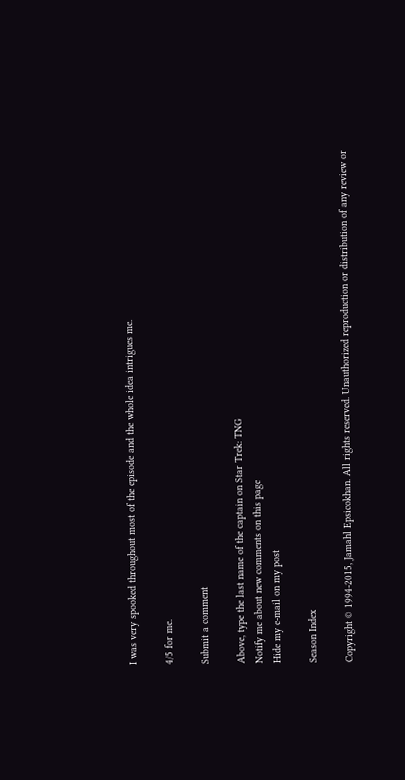I was very spooked throughout most of the episode and the whole idea intrigues me.

4/5 for me.

Submit a comment

Above, type the last name of the captain on Star Trek: TNG
Notify me about new comments on this page
Hide my e-mail on my post

Season Index

Copyright © 1994-2015, Jamahl Epsicokhan. All rights reserved. Unauthorized reproduction or distribution of any review or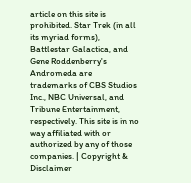article on this site is prohibited. Star Trek (in all its myriad forms), Battlestar Galactica, and Gene Roddenberry's Andromeda are trademarks of CBS Studios Inc., NBC Universal, and Tribune Entertainment, respectively. This site is in no way affiliated with or authorized by any of those companies. | Copyright & Disclaimer